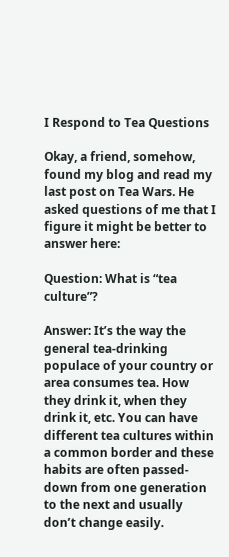I Respond to Tea Questions

Okay, a friend, somehow, found my blog and read my last post on Tea Wars. He asked questions of me that I figure it might be better to answer here:

Question: What is “tea culture”?

Answer: It’s the way the general tea-drinking populace of your country or area consumes tea. How they drink it, when they drink it, etc. You can have different tea cultures within a common border and these habits are often passed-down from one generation to the next and usually don’t change easily.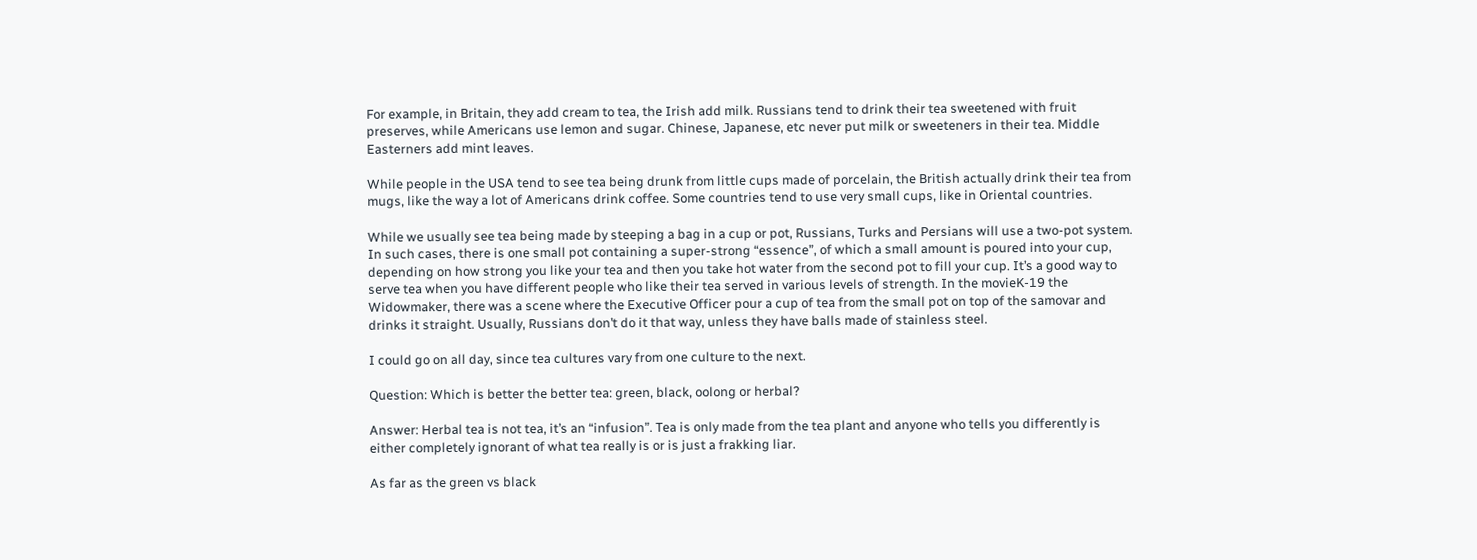For example, in Britain, they add cream to tea, the Irish add milk. Russians tend to drink their tea sweetened with fruit preserves, while Americans use lemon and sugar. Chinese, Japanese, etc never put milk or sweeteners in their tea. Middle Easterners add mint leaves.

While people in the USA tend to see tea being drunk from little cups made of porcelain, the British actually drink their tea from mugs, like the way a lot of Americans drink coffee. Some countries tend to use very small cups, like in Oriental countries.

While we usually see tea being made by steeping a bag in a cup or pot, Russians, Turks and Persians will use a two-pot system. In such cases, there is one small pot containing a super-strong “essence”, of which a small amount is poured into your cup, depending on how strong you like your tea and then you take hot water from the second pot to fill your cup. It’s a good way to serve tea when you have different people who like their tea served in various levels of strength. In the movieK-19 the Widowmaker, there was a scene where the Executive Officer pour a cup of tea from the small pot on top of the samovar and drinks it straight. Usually, Russians don’t do it that way, unless they have balls made of stainless steel.

I could go on all day, since tea cultures vary from one culture to the next.

Question: Which is better the better tea: green, black, oolong or herbal?

Answer: Herbal tea is not tea, it’s an “infusion”. Tea is only made from the tea plant and anyone who tells you differently is either completely ignorant of what tea really is or is just a frakking liar.

As far as the green vs black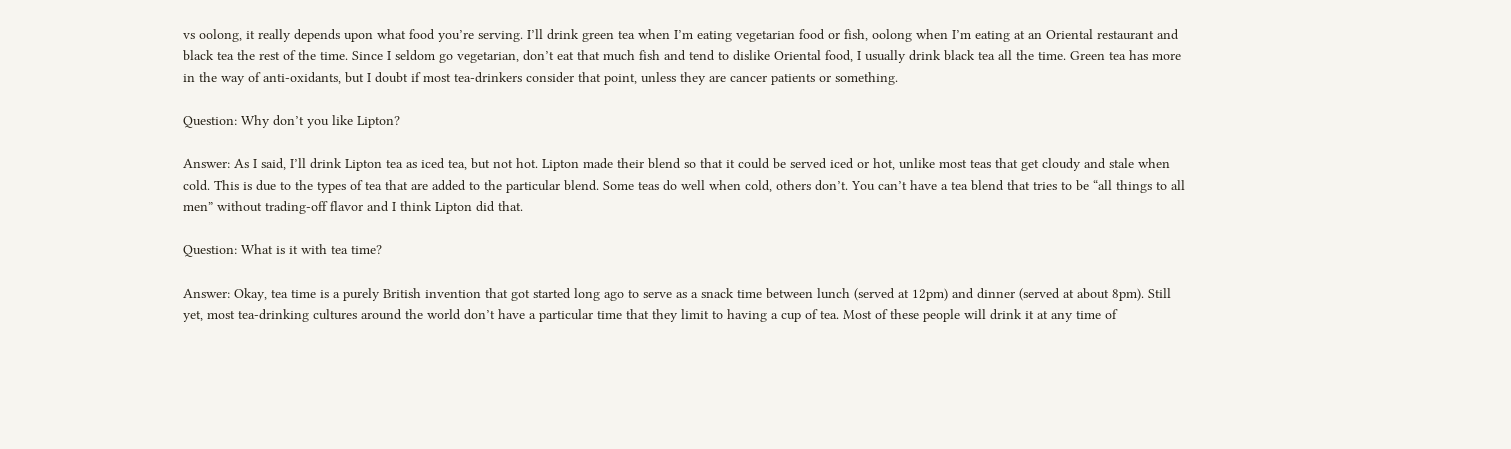vs oolong, it really depends upon what food you’re serving. I’ll drink green tea when I’m eating vegetarian food or fish, oolong when I’m eating at an Oriental restaurant and black tea the rest of the time. Since I seldom go vegetarian, don’t eat that much fish and tend to dislike Oriental food, I usually drink black tea all the time. Green tea has more in the way of anti-oxidants, but I doubt if most tea-drinkers consider that point, unless they are cancer patients or something.

Question: Why don’t you like Lipton?

Answer: As I said, I’ll drink Lipton tea as iced tea, but not hot. Lipton made their blend so that it could be served iced or hot, unlike most teas that get cloudy and stale when cold. This is due to the types of tea that are added to the particular blend. Some teas do well when cold, others don’t. You can’t have a tea blend that tries to be “all things to all men” without trading-off flavor and I think Lipton did that.

Question: What is it with tea time?

Answer: Okay, tea time is a purely British invention that got started long ago to serve as a snack time between lunch (served at 12pm) and dinner (served at about 8pm). Still yet, most tea-drinking cultures around the world don’t have a particular time that they limit to having a cup of tea. Most of these people will drink it at any time of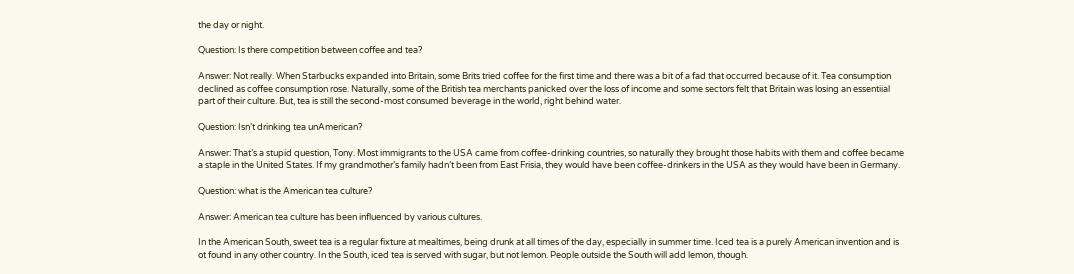the day or night.

Question: Is there competition between coffee and tea?

Answer: Not really. When Starbucks expanded into Britain, some Brits tried coffee for the first time and there was a bit of a fad that occurred because of it. Tea consumption declined as coffee consumption rose. Naturally, some of the British tea merchants panicked over the loss of income and some sectors felt that Britain was losing an essentiial part of their culture. But, tea is still the second-most consumed beverage in the world, right behind water.

Question: Isn’t drinking tea unAmerican?

Answer: That’s a stupid question, Tony. Most immigrants to the USA came from coffee-drinking countries, so naturally they brought those habits with them and coffee became a staple in the United States. If my grandmother’s family hadn’t been from East Frisia, they would have been coffee-drinkers in the USA as they would have been in Germany.

Question: what is the American tea culture?

Answer: American tea culture has been influenced by various cultures.

In the American South, sweet tea is a regular fixture at mealtimes, being drunk at all times of the day, especially in summer time. Iced tea is a purely American invention and is ot found in any other country. In the South, iced tea is served with sugar, but not lemon. People outside the South will add lemon, though.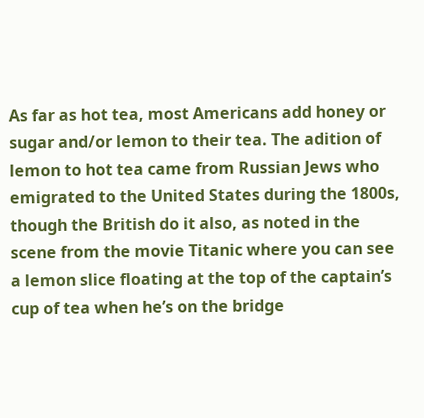As far as hot tea, most Americans add honey or sugar and/or lemon to their tea. The adition of lemon to hot tea came from Russian Jews who emigrated to the United States during the 1800s, though the British do it also, as noted in the scene from the movie Titanic where you can see a lemon slice floating at the top of the captain’s cup of tea when he’s on the bridge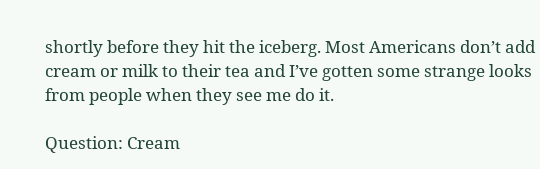shortly before they hit the iceberg. Most Americans don’t add cream or milk to their tea and I’ve gotten some strange looks from people when they see me do it.

Question: Cream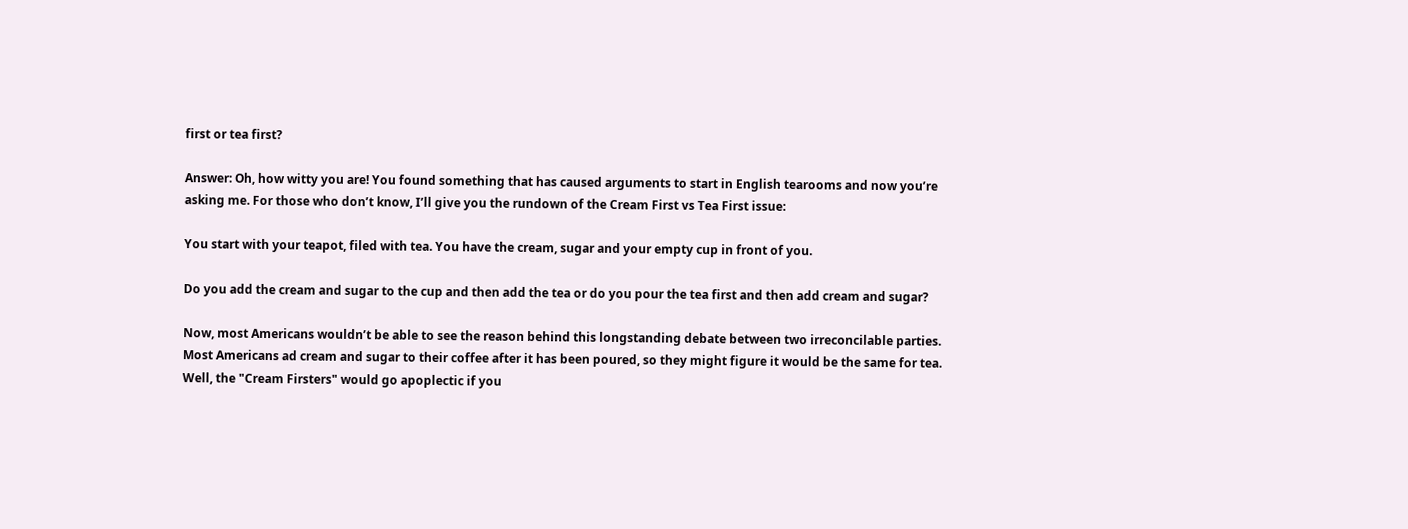first or tea first?

Answer: Oh, how witty you are! You found something that has caused arguments to start in English tearooms and now you’re asking me. For those who don’t know, I’ll give you the rundown of the Cream First vs Tea First issue:

You start with your teapot, filed with tea. You have the cream, sugar and your empty cup in front of you.

Do you add the cream and sugar to the cup and then add the tea or do you pour the tea first and then add cream and sugar?

Now, most Americans wouldn’t be able to see the reason behind this longstanding debate between two irreconcilable parties. Most Americans ad cream and sugar to their coffee after it has been poured, so they might figure it would be the same for tea. Well, the "Cream Firsters" would go apoplectic if you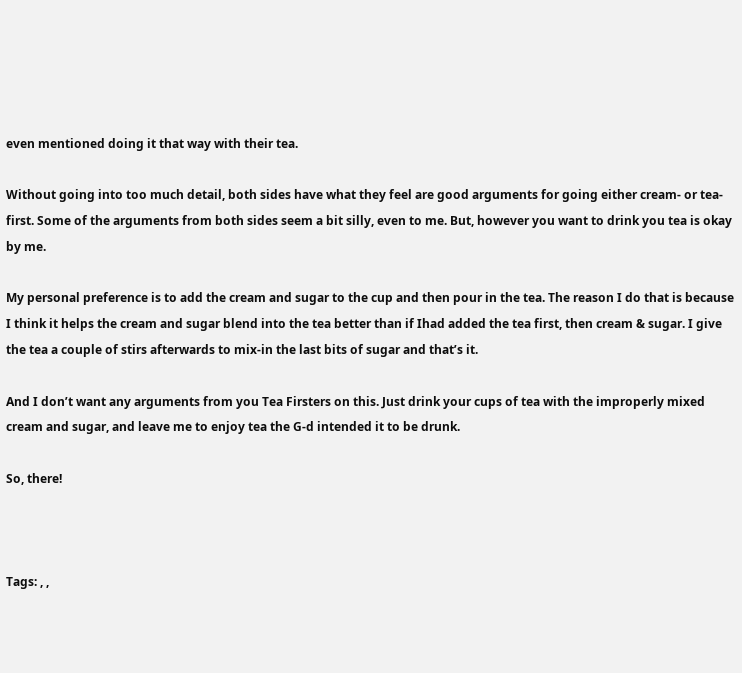even mentioned doing it that way with their tea.

Without going into too much detail, both sides have what they feel are good arguments for going either cream- or tea-first. Some of the arguments from both sides seem a bit silly, even to me. But, however you want to drink you tea is okay by me.

My personal preference is to add the cream and sugar to the cup and then pour in the tea. The reason I do that is because I think it helps the cream and sugar blend into the tea better than if Ihad added the tea first, then cream & sugar. I give the tea a couple of stirs afterwards to mix-in the last bits of sugar and that’s it.

And I don’t want any arguments from you Tea Firsters on this. Just drink your cups of tea with the improperly mixed cream and sugar, and leave me to enjoy tea the G-d intended it to be drunk.

So, there!



Tags: , ,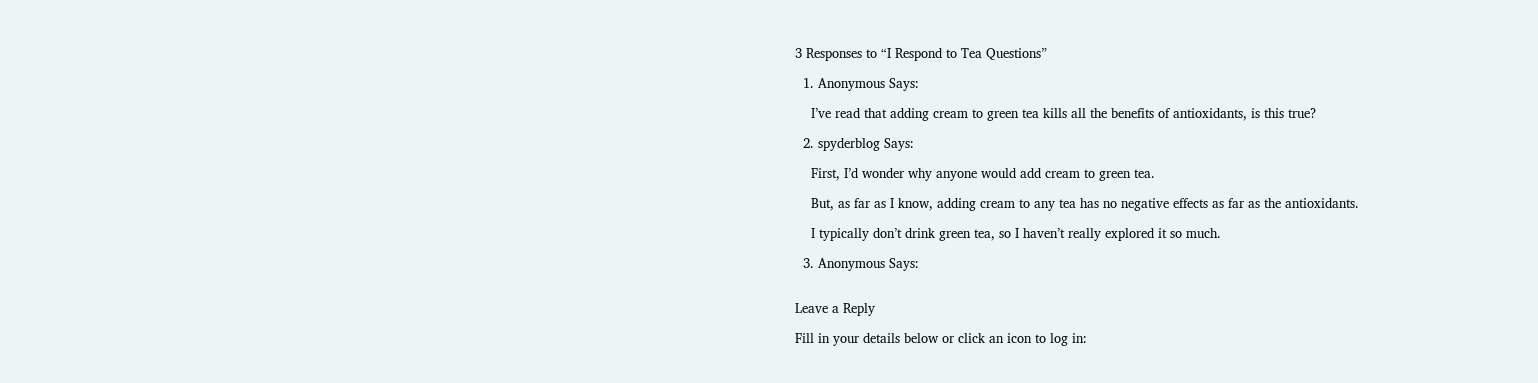3 Responses to “I Respond to Tea Questions”

  1. Anonymous Says:

    I’ve read that adding cream to green tea kills all the benefits of antioxidants, is this true?

  2. spyderblog Says:

    First, I’d wonder why anyone would add cream to green tea.

    But, as far as I know, adding cream to any tea has no negative effects as far as the antioxidants.

    I typically don’t drink green tea, so I haven’t really explored it so much.

  3. Anonymous Says:


Leave a Reply

Fill in your details below or click an icon to log in: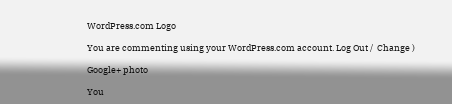WordPress.com Logo

You are commenting using your WordPress.com account. Log Out /  Change )

Google+ photo

You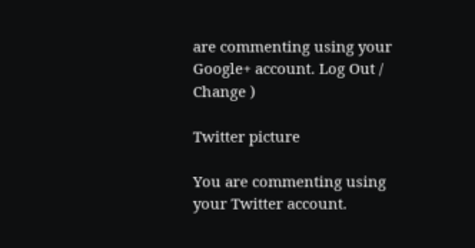are commenting using your Google+ account. Log Out /  Change )

Twitter picture

You are commenting using your Twitter account.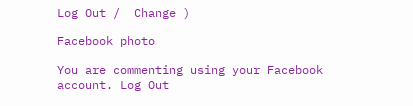Log Out /  Change )

Facebook photo

You are commenting using your Facebook account. Log Out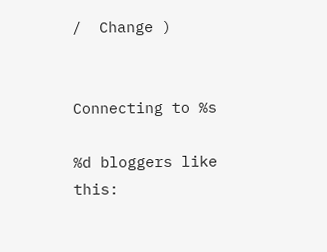/  Change )


Connecting to %s

%d bloggers like this: